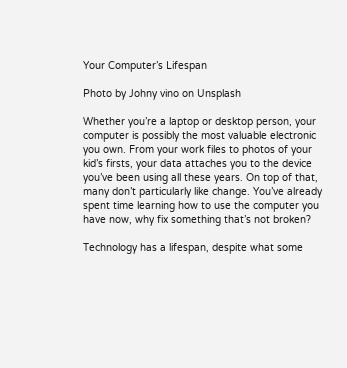Your Computer’s Lifespan

Photo by Johny vino on Unsplash

Whether you’re a laptop or desktop person, your computer is possibly the most valuable electronic you own. From your work files to photos of your kid’s firsts, your data attaches you to the device you’ve been using all these years. On top of that, many don’t particularly like change. You’ve already spent time learning how to use the computer you have now, why fix something that’s not broken?

Technology has a lifespan, despite what some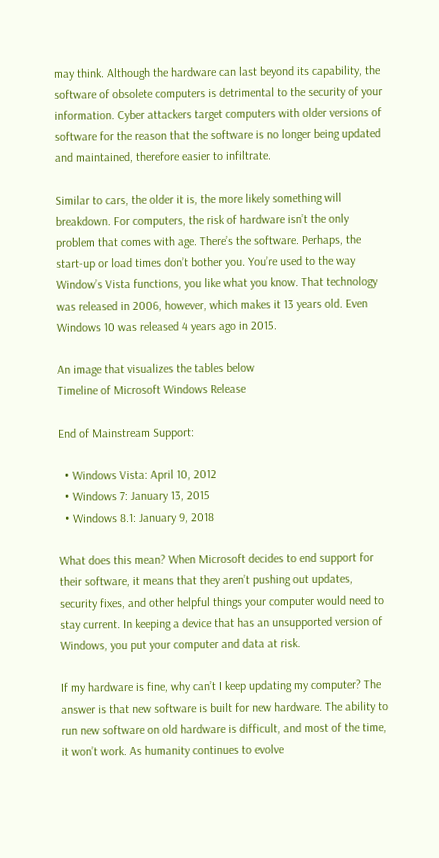may think. Although the hardware can last beyond its capability, the software of obsolete computers is detrimental to the security of your information. Cyber attackers target computers with older versions of software for the reason that the software is no longer being updated and maintained, therefore easier to infiltrate.

Similar to cars, the older it is, the more likely something will breakdown. For computers, the risk of hardware isn’t the only problem that comes with age. There’s the software. Perhaps, the start-up or load times don’t bother you. You’re used to the way Window’s Vista functions, you like what you know. That technology was released in 2006, however, which makes it 13 years old. Even Windows 10 was released 4 years ago in 2015.

An image that visualizes the tables below
Timeline of Microsoft Windows Release

End of Mainstream Support:

  • Windows Vista: April 10, 2012
  • Windows 7: January 13, 2015
  • Windows 8.1: January 9, 2018

What does this mean? When Microsoft decides to end support for their software, it means that they aren’t pushing out updates, security fixes, and other helpful things your computer would need to stay current. In keeping a device that has an unsupported version of Windows, you put your computer and data at risk.

If my hardware is fine, why can’t I keep updating my computer? The answer is that new software is built for new hardware. The ability to run new software on old hardware is difficult, and most of the time, it won’t work. As humanity continues to evolve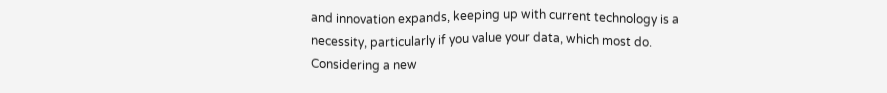and innovation expands, keeping up with current technology is a necessity, particularly if you value your data, which most do. Considering a new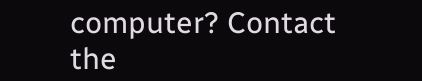computer? Contact the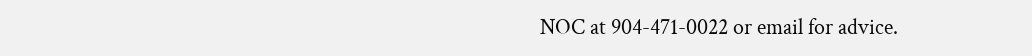NOC at 904-471-0022 or email for advice.